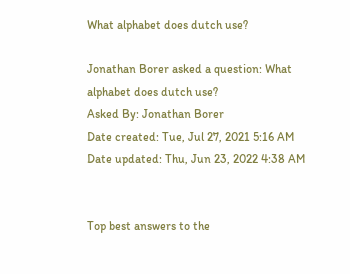What alphabet does dutch use?

Jonathan Borer asked a question: What alphabet does dutch use?
Asked By: Jonathan Borer
Date created: Tue, Jul 27, 2021 5:16 AM
Date updated: Thu, Jun 23, 2022 4:38 AM


Top best answers to the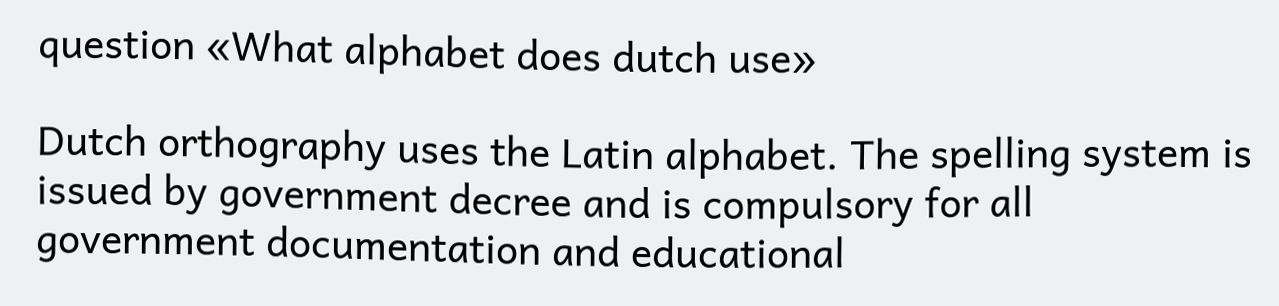question «What alphabet does dutch use»

Dutch orthography uses the Latin alphabet. The spelling system is issued by government decree and is compulsory for all government documentation and educational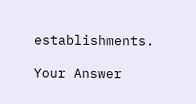establishments.

Your Answer